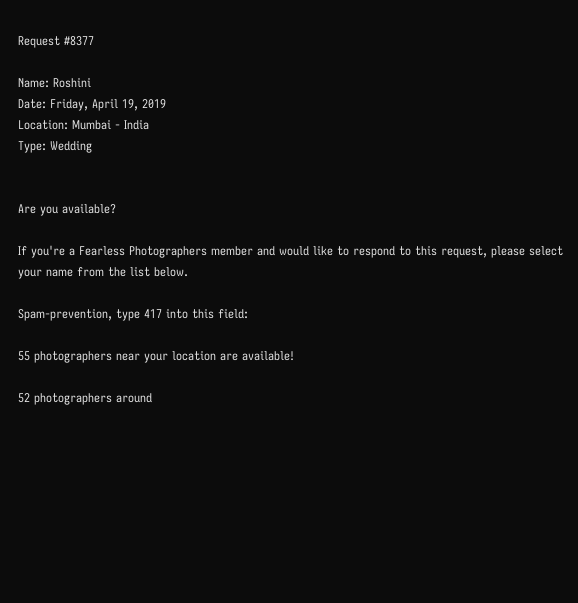Request #8377

Name: Roshini
Date: Friday, April 19, 2019
Location: Mumbai - India
Type: Wedding


Are you available?

If you're a Fearless Photographers member and would like to respond to this request, please select your name from the list below.

Spam-prevention, type 417 into this field:

55 photographers near your location are available!

52 photographers around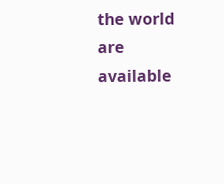the world are available